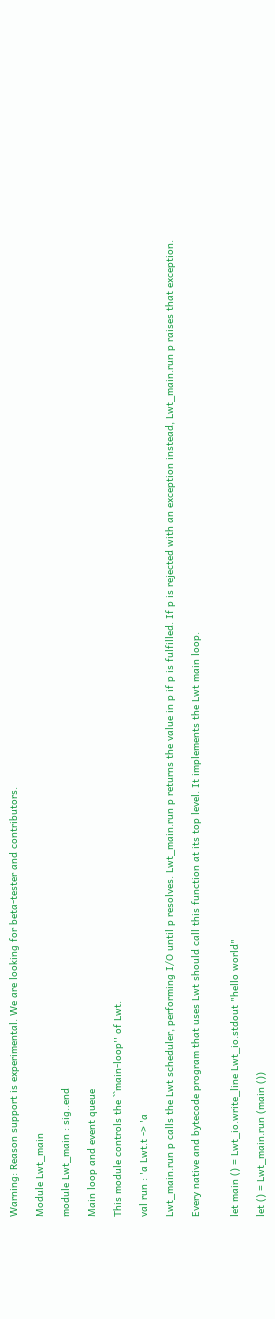Warning: Reason support is experimental. We are looking for beta-tester and contributors.

Module Lwt_main

module Lwt_main : sig..end

Main loop and event queue

This module controls the ``main-loop'' of Lwt.

val run : 'a Lwt.t -> 'a

Lwt_main.run p calls the Lwt scheduler, performing I/O until p resolves. Lwt_main.run p returns the value in p if p is fulfilled. If p is rejected with an exception instead, Lwt_main.run p raises that exception.

Every native and bytecode program that uses Lwt should call this function at its top level. It implements the Lwt main loop.


let main () = Lwt_io.write_line Lwt_io.stdout "hello world"

let () = Lwt_main.run (main ())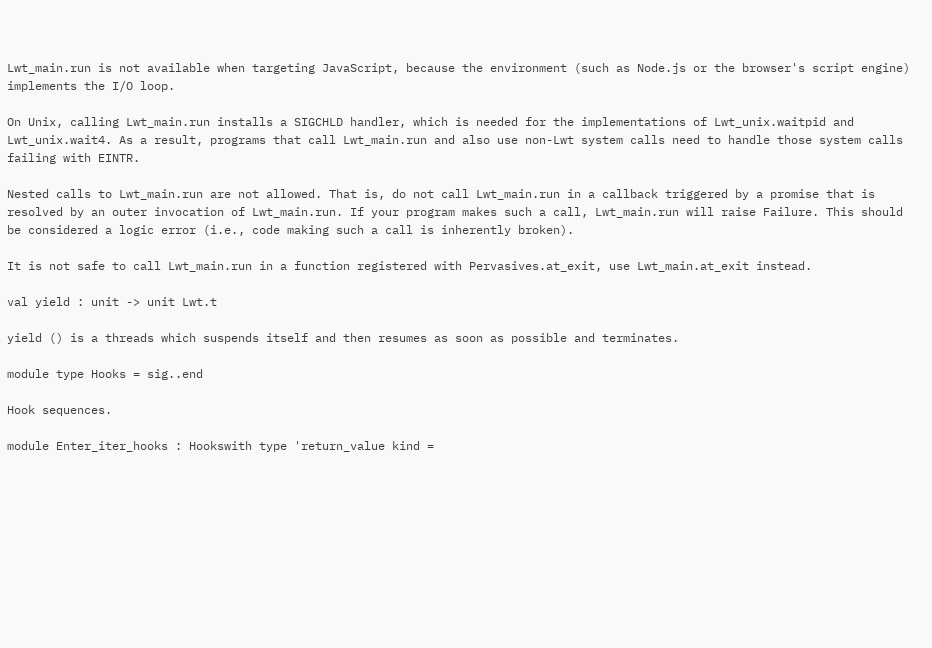Lwt_main.run is not available when targeting JavaScript, because the environment (such as Node.js or the browser's script engine) implements the I/O loop.

On Unix, calling Lwt_main.run installs a SIGCHLD handler, which is needed for the implementations of Lwt_unix.waitpid and Lwt_unix.wait4. As a result, programs that call Lwt_main.run and also use non-Lwt system calls need to handle those system calls failing with EINTR.

Nested calls to Lwt_main.run are not allowed. That is, do not call Lwt_main.run in a callback triggered by a promise that is resolved by an outer invocation of Lwt_main.run. If your program makes such a call, Lwt_main.run will raise Failure. This should be considered a logic error (i.e., code making such a call is inherently broken).

It is not safe to call Lwt_main.run in a function registered with Pervasives.at_exit, use Lwt_main.at_exit instead.

val yield : unit -> unit Lwt.t

yield () is a threads which suspends itself and then resumes as soon as possible and terminates.

module type Hooks = sig..end

Hook sequences.

module Enter_iter_hooks : Hookswith type 'return_value kind =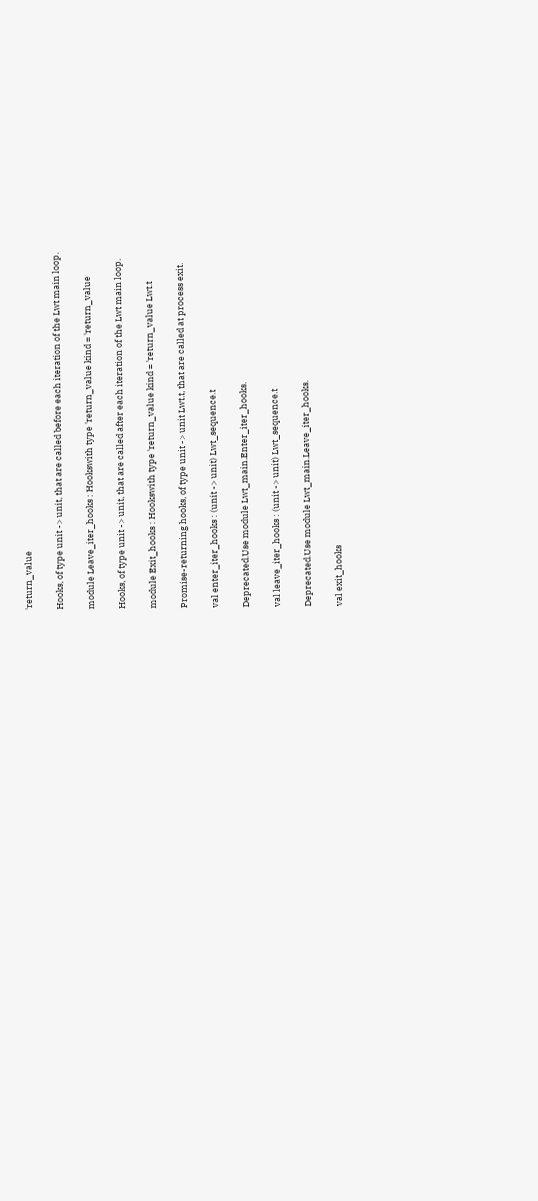'return_value

Hooks, of type unit -> unit, that are called before each iteration of the Lwt main loop.

module Leave_iter_hooks : Hookswith type 'return_value kind = 'return_value

Hooks, of type unit -> unit, that are called after each iteration of the Lwt main loop.

module Exit_hooks : Hookswith type 'return_value kind = 'return_value Lwt.t

Promise-returning hooks, of type unit -> unit Lwt.t, that are called at process exit.

val enter_iter_hooks : (unit -> unit) Lwt_sequence.t

Deprecated.Use module Lwt_main.Enter_iter_hooks.

val leave_iter_hooks : (unit -> unit) Lwt_sequence.t

Deprecated.Use module Lwt_main.Leave_iter_hooks.

val exit_hooks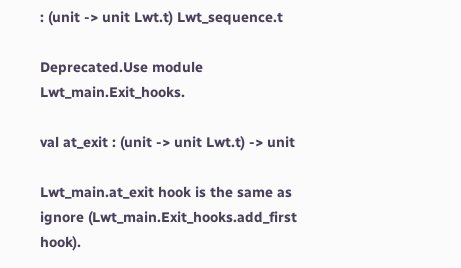: (unit -> unit Lwt.t) Lwt_sequence.t

Deprecated.Use module Lwt_main.Exit_hooks.

val at_exit : (unit -> unit Lwt.t) -> unit

Lwt_main.at_exit hook is the same as ignore (Lwt_main.Exit_hooks.add_first hook).